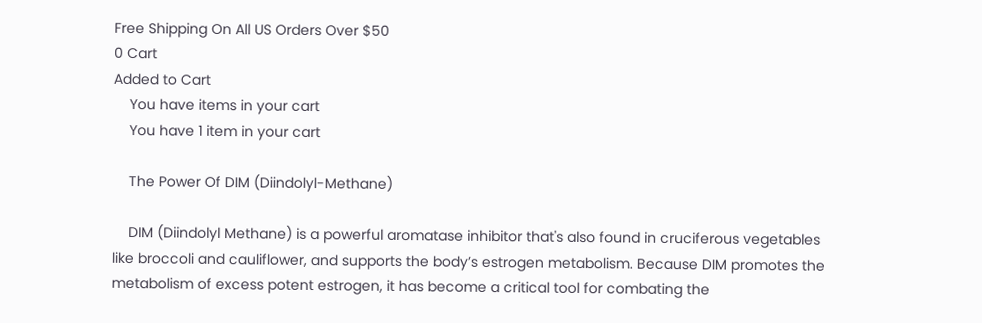Free Shipping On All US Orders Over $50
0 Cart
Added to Cart
    You have items in your cart
    You have 1 item in your cart

    The Power Of DIM (Diindolyl-Methane)

    DIM (Diindolyl Methane) is a powerful aromatase inhibitor that's also found in cruciferous vegetables like broccoli and cauliflower, and supports the body’s estrogen metabolism. Because DIM promotes the metabolism of excess potent estrogen, it has become a critical tool for combating the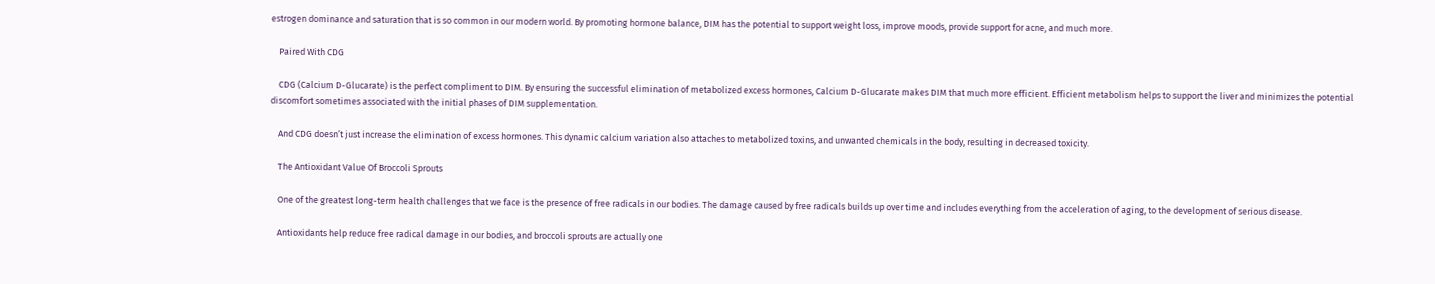estrogen dominance and saturation that is so common in our modern world. By promoting hormone balance, DIM has the potential to support weight loss, improve moods, provide support for acne, and much more.

    Paired With CDG

    CDG (Calcium D-Glucarate) is the perfect compliment to DIM. By ensuring the successful elimination of metabolized excess hormones, Calcium D-Glucarate makes DIM that much more efficient. Efficient metabolism helps to support the liver and minimizes the potential discomfort sometimes associated with the initial phases of DIM supplementation.

    And CDG doesn’t just increase the elimination of excess hormones. This dynamic calcium variation also attaches to metabolized toxins, and unwanted chemicals in the body, resulting in decreased toxicity.

    The Antioxidant Value Of Broccoli Sprouts

    One of the greatest long-term health challenges that we face is the presence of free radicals in our bodies. The damage caused by free radicals builds up over time and includes everything from the acceleration of aging, to the development of serious disease.

    Antioxidants help reduce free radical damage in our bodies, and broccoli sprouts are actually one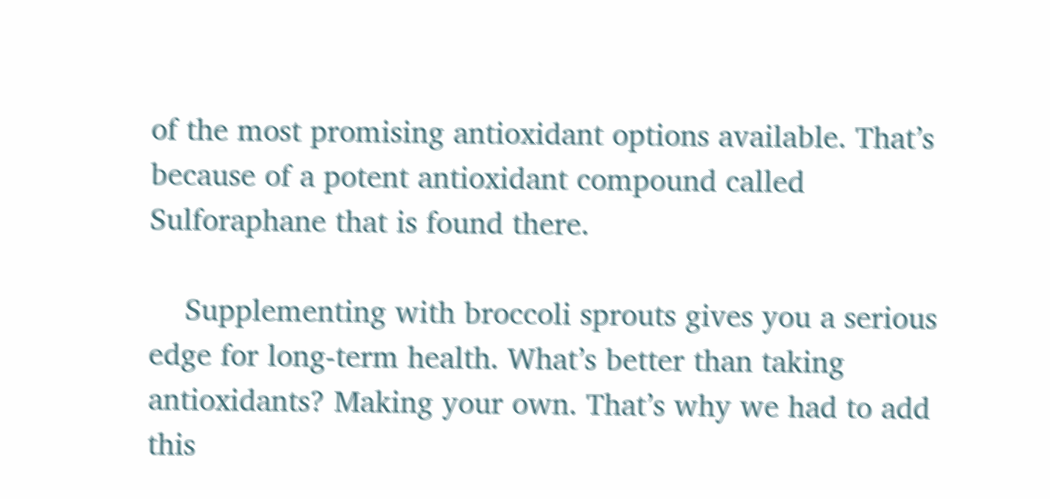of the most promising antioxidant options available. That’s because of a potent antioxidant compound called Sulforaphane that is found there.

    Supplementing with broccoli sprouts gives you a serious edge for long-term health. What’s better than taking antioxidants? Making your own. That’s why we had to add this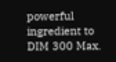powerful ingredient to DIM 300 Max.